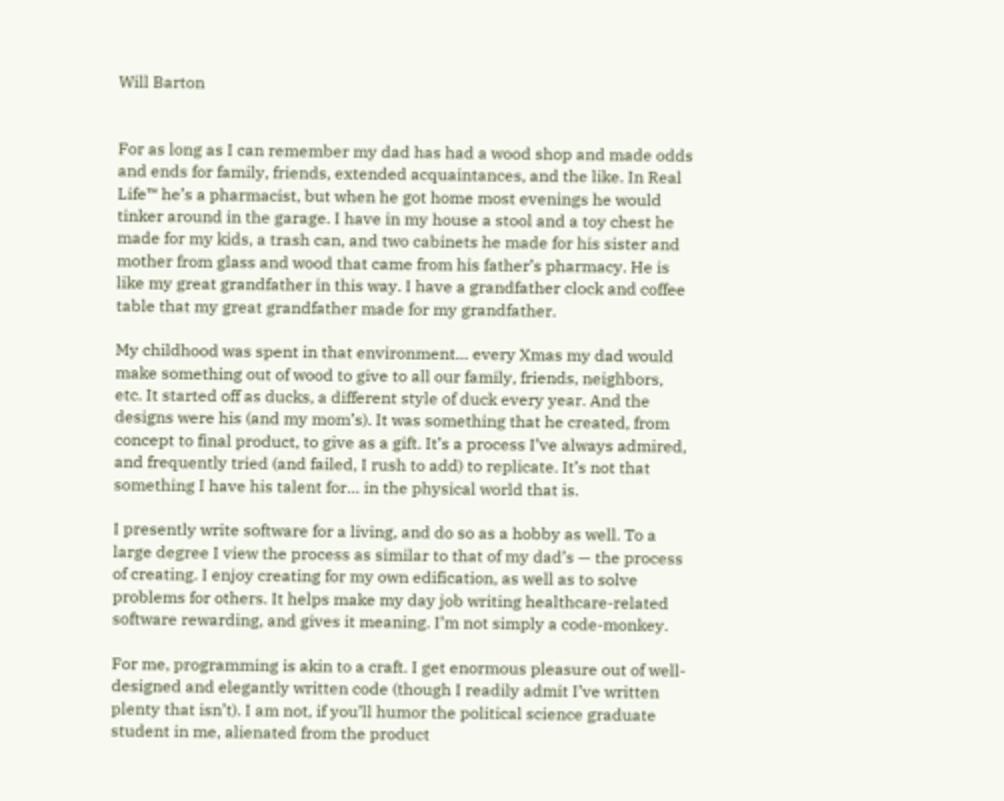Will Barton


For as long as I can remember my dad has had a wood shop and made odds and ends for family, friends, extended acquaintances, and the like. In Real Life™ he’s a pharmacist, but when he got home most evenings he would tinker around in the garage. I have in my house a stool and a toy chest he made for my kids, a trash can, and two cabinets he made for his sister and mother from glass and wood that came from his father’s pharmacy. He is like my great grandfather in this way. I have a grandfather clock and coffee table that my great grandfather made for my grandfather.

My childhood was spent in that environment… every Xmas my dad would make something out of wood to give to all our family, friends, neighbors, etc. It started off as ducks, a different style of duck every year. And the designs were his (and my mom’s). It was something that he created, from concept to final product, to give as a gift. It’s a process I’ve always admired, and frequently tried (and failed, I rush to add) to replicate. It’s not that something I have his talent for… in the physical world that is.

I presently write software for a living, and do so as a hobby as well. To a large degree I view the process as similar to that of my dad’s — the process of creating. I enjoy creating for my own edification, as well as to solve problems for others. It helps make my day job writing healthcare-related software rewarding, and gives it meaning. I’m not simply a code-monkey.

For me, programming is akin to a craft. I get enormous pleasure out of well-designed and elegantly written code (though I readily admit I’ve written plenty that isn’t). I am not, if you’ll humor the political science graduate student in me, alienated from the product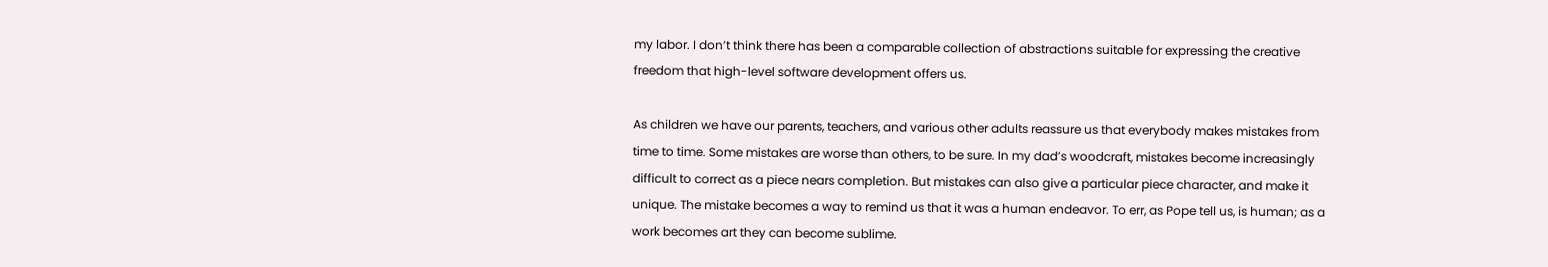my labor. I don’t think there has been a comparable collection of abstractions suitable for expressing the creative freedom that high-level software development offers us.

As children we have our parents, teachers, and various other adults reassure us that everybody makes mistakes from time to time. Some mistakes are worse than others, to be sure. In my dad’s woodcraft, mistakes become increasingly difficult to correct as a piece nears completion. But mistakes can also give a particular piece character, and make it unique. The mistake becomes a way to remind us that it was a human endeavor. To err, as Pope tell us, is human; as a work becomes art they can become sublime.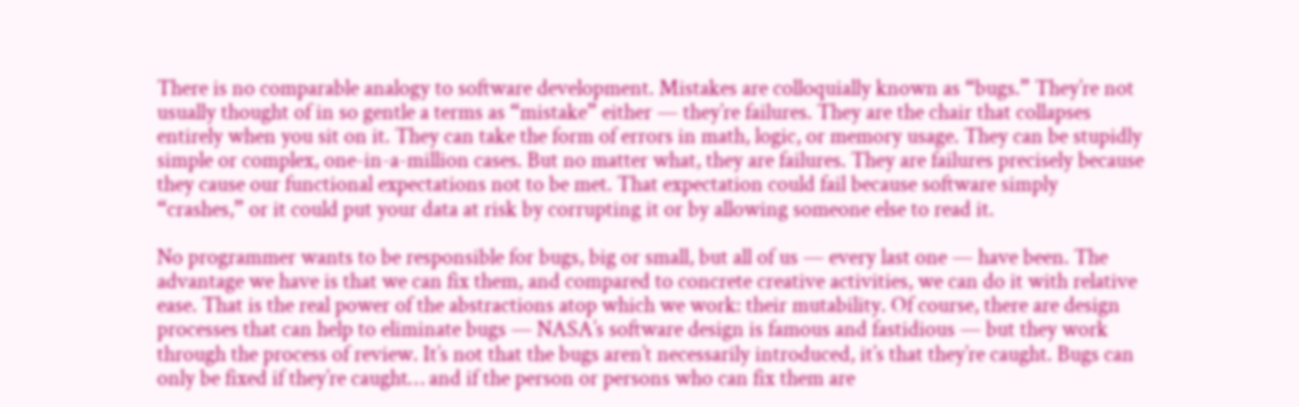There is no comparable analogy to software development. Mistakes are colloquially known as “bugs.” They’re not usually thought of in so gentle a terms as “mistake” either — they’re failures. They are the chair that collapses entirely when you sit on it. They can take the form of errors in math, logic, or memory usage. They can be stupidly simple or complex, one-in-a-million cases. But no matter what, they are failures. They are failures precisely because they cause our functional expectations not to be met. That expectation could fail because software simply “crashes,” or it could put your data at risk by corrupting it or by allowing someone else to read it.

No programmer wants to be responsible for bugs, big or small, but all of us — every last one — have been. The advantage we have is that we can fix them, and compared to concrete creative activities, we can do it with relative ease. That is the real power of the abstractions atop which we work: their mutability. Of course, there are design processes that can help to eliminate bugs — NASA’s software design is famous and fastidious — but they work through the process of review. It’s not that the bugs aren’t necessarily introduced, it’s that they’re caught. Bugs can only be fixed if they’re caught… and if the person or persons who can fix them are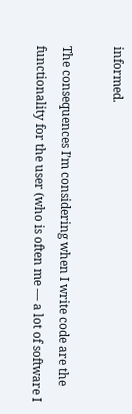informed.

The consequences I’m considering when I write code are the functionality for the user (who is often me — a lot of software I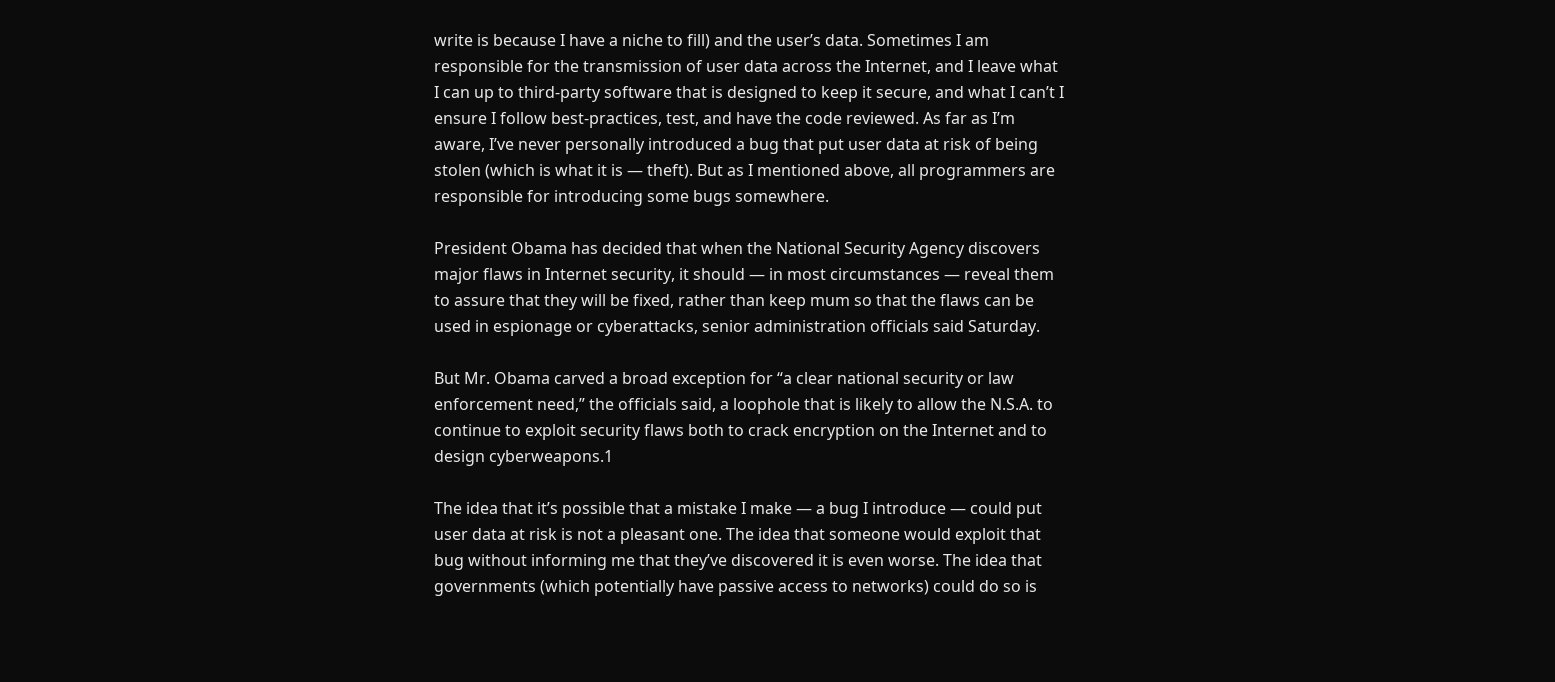write is because I have a niche to fill) and the user’s data. Sometimes I am responsible for the transmission of user data across the Internet, and I leave what I can up to third-party software that is designed to keep it secure, and what I can’t I ensure I follow best-practices, test, and have the code reviewed. As far as I’m aware, I’ve never personally introduced a bug that put user data at risk of being stolen (which is what it is — theft). But as I mentioned above, all programmers are responsible for introducing some bugs somewhere.

President Obama has decided that when the National Security Agency discovers major flaws in Internet security, it should — in most circumstances — reveal them to assure that they will be fixed, rather than keep mum so that the flaws can be used in espionage or cyberattacks, senior administration officials said Saturday.

But Mr. Obama carved a broad exception for “a clear national security or law enforcement need,” the officials said, a loophole that is likely to allow the N.S.A. to continue to exploit security flaws both to crack encryption on the Internet and to design cyberweapons.1

The idea that it’s possible that a mistake I make — a bug I introduce — could put user data at risk is not a pleasant one. The idea that someone would exploit that bug without informing me that they’ve discovered it is even worse. The idea that governments (which potentially have passive access to networks) could do so is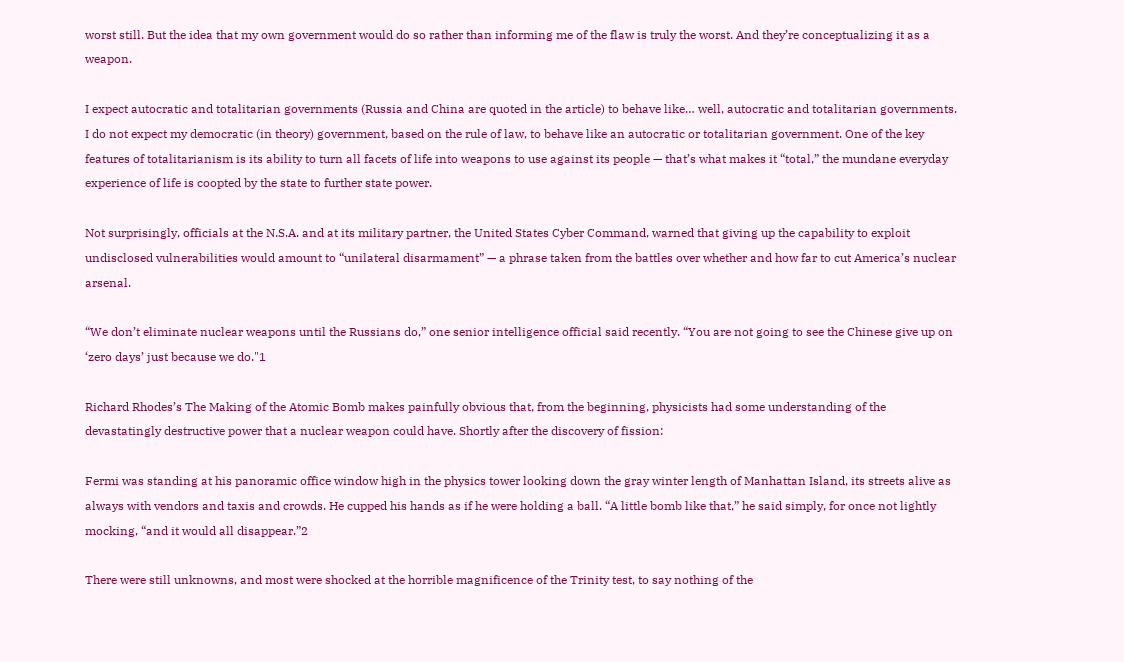worst still. But the idea that my own government would do so rather than informing me of the flaw is truly the worst. And they’re conceptualizing it as a weapon.

I expect autocratic and totalitarian governments (Russia and China are quoted in the article) to behave like… well, autocratic and totalitarian governments. I do not expect my democratic (in theory) government, based on the rule of law, to behave like an autocratic or totalitarian government. One of the key features of totalitarianism is its ability to turn all facets of life into weapons to use against its people — that’s what makes it “total,” the mundane everyday experience of life is coopted by the state to further state power.

Not surprisingly, officials at the N.S.A. and at its military partner, the United States Cyber Command, warned that giving up the capability to exploit undisclosed vulnerabilities would amount to “unilateral disarmament” — a phrase taken from the battles over whether and how far to cut America’s nuclear arsenal.

“We don’t eliminate nuclear weapons until the Russians do,” one senior intelligence official said recently. “You are not going to see the Chinese give up on ‘zero days’ just because we do."1

Richard Rhodes’s The Making of the Atomic Bomb makes painfully obvious that, from the beginning, physicists had some understanding of the devastatingly destructive power that a nuclear weapon could have. Shortly after the discovery of fission:

Fermi was standing at his panoramic office window high in the physics tower looking down the gray winter length of Manhattan Island, its streets alive as always with vendors and taxis and crowds. He cupped his hands as if he were holding a ball. “A little bomb like that,” he said simply, for once not lightly mocking, “and it would all disappear.”2

There were still unknowns, and most were shocked at the horrible magnificence of the Trinity test, to say nothing of the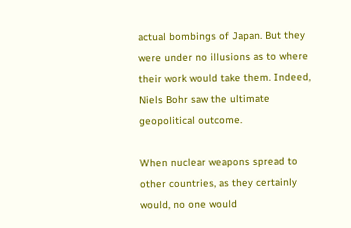actual bombings of Japan. But they were under no illusions as to where their work would take them. Indeed, Niels Bohr saw the ultimate geopolitical outcome.

When nuclear weapons spread to other countries, as they certainly would, no one would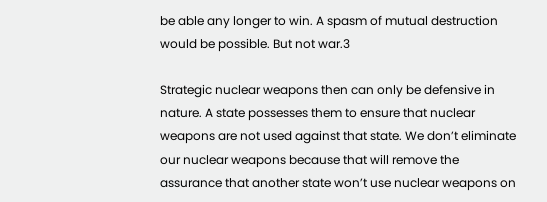be able any longer to win. A spasm of mutual destruction would be possible. But not war.3

Strategic nuclear weapons then can only be defensive in nature. A state possesses them to ensure that nuclear weapons are not used against that state. We don’t eliminate our nuclear weapons because that will remove the assurance that another state won’t use nuclear weapons on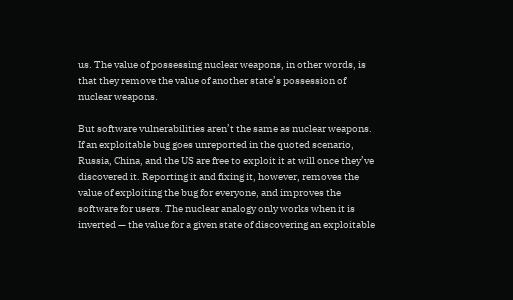us. The value of possessing nuclear weapons, in other words, is that they remove the value of another state’s possession of nuclear weapons.

But software vulnerabilities aren’t the same as nuclear weapons. If an exploitable bug goes unreported in the quoted scenario, Russia, China, and the US are free to exploit it at will once they’ve discovered it. Reporting it and fixing it, however, removes the value of exploiting the bug for everyone, and improves the software for users. The nuclear analogy only works when it is inverted — the value for a given state of discovering an exploitable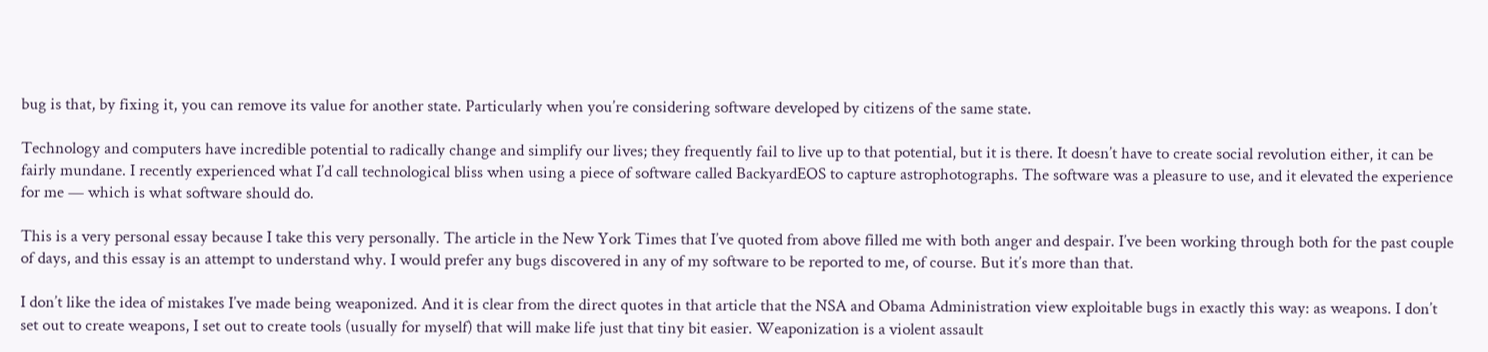bug is that, by fixing it, you can remove its value for another state. Particularly when you’re considering software developed by citizens of the same state.

Technology and computers have incredible potential to radically change and simplify our lives; they frequently fail to live up to that potential, but it is there. It doesn’t have to create social revolution either, it can be fairly mundane. I recently experienced what I’d call technological bliss when using a piece of software called BackyardEOS to capture astrophotographs. The software was a pleasure to use, and it elevated the experience for me — which is what software should do.

This is a very personal essay because I take this very personally. The article in the New York Times that I’ve quoted from above filled me with both anger and despair. I’ve been working through both for the past couple of days, and this essay is an attempt to understand why. I would prefer any bugs discovered in any of my software to be reported to me, of course. But it’s more than that.

I don’t like the idea of mistakes I’ve made being weaponized. And it is clear from the direct quotes in that article that the NSA and Obama Administration view exploitable bugs in exactly this way: as weapons. I don’t set out to create weapons, I set out to create tools (usually for myself) that will make life just that tiny bit easier. Weaponization is a violent assault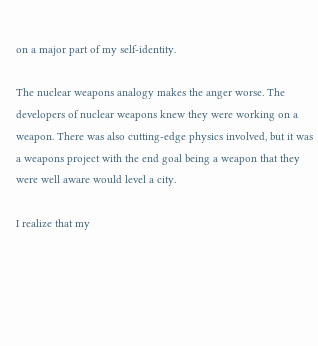on a major part of my self-identity.

The nuclear weapons analogy makes the anger worse. The developers of nuclear weapons knew they were working on a weapon. There was also cutting-edge physics involved, but it was a weapons project with the end goal being a weapon that they were well aware would level a city.

I realize that my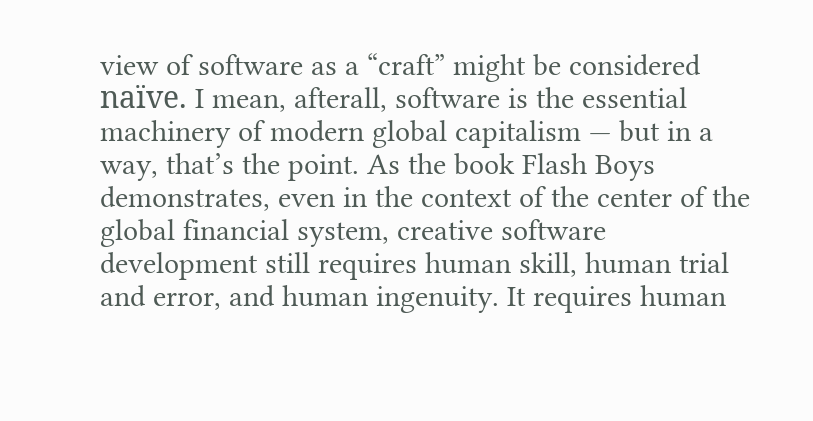view of software as a “craft” might be considered naïve. I mean, afterall, software is the essential machinery of modern global capitalism — but in a way, that’s the point. As the book Flash Boys demonstrates, even in the context of the center of the global financial system, creative software development still requires human skill, human trial and error, and human ingenuity. It requires human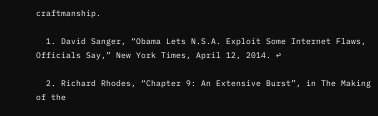craftmanship.

  1. David Sanger, “Obama Lets N.S.A. Exploit Some Internet Flaws, Officials Say,” New York Times, April 12, 2014. ↩

  2. Richard Rhodes, “Chapter 9: An Extensive Burst”, in The Making of the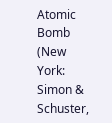Atomic Bomb (New York: Simon & Schuster,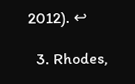2012). ↩

  3. Rhodes,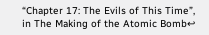“Chapter 17: The Evils of This Time”, in The Making of the Atomic Bomb↩